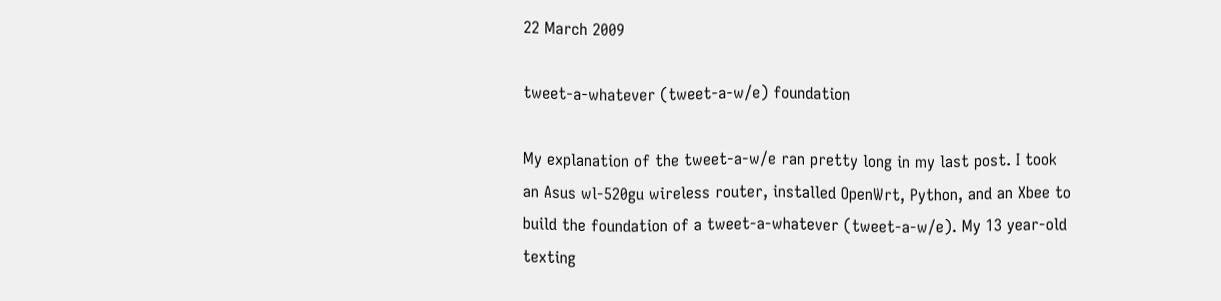22 March 2009

tweet-a-whatever (tweet-a-w/e) foundation

My explanation of the tweet-a-w/e ran pretty long in my last post. I took an Asus wl-520gu wireless router, installed OpenWrt, Python, and an Xbee to build the foundation of a tweet-a-whatever (tweet-a-w/e). My 13 year-old texting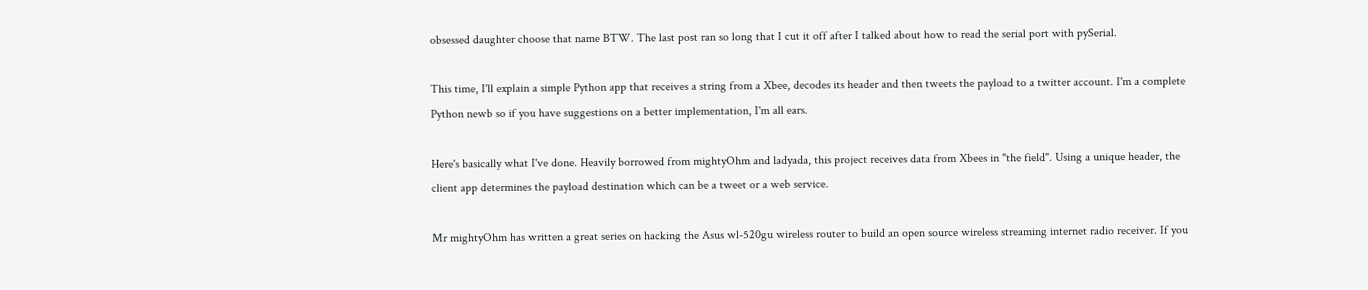obsessed daughter choose that name BTW. The last post ran so long that I cut it off after I talked about how to read the serial port with pySerial.

This time, I'll explain a simple Python app that receives a string from a Xbee, decodes its header and then tweets the payload to a twitter account. I'm a complete Python newb so if you have suggestions on a better implementation, I'm all ears.

Here's basically what I've done. Heavily borrowed from mightyOhm and ladyada, this project receives data from Xbees in "the field". Using a unique header, the client app determines the payload destination which can be a tweet or a web service.

Mr mightyOhm has written a great series on hacking the Asus wl-520gu wireless router to build an open source wireless streaming internet radio receiver. If you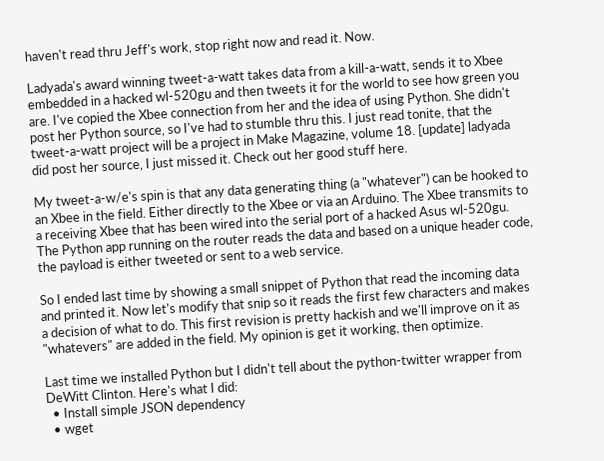haven't read thru Jeff's work, stop right now and read it. Now.

Ladyada's award winning tweet-a-watt takes data from a kill-a-watt, sends it to Xbee embedded in a hacked wl-520gu and then tweets it for the world to see how green you are. I've copied the Xbee connection from her and the idea of using Python. She didn't post her Python source, so I've had to stumble thru this. I just read tonite, that the tweet-a-watt project will be a project in Make Magazine, volume 18. [update] ladyada did post her source, I just missed it. Check out her good stuff here.

My tweet-a-w/e's spin is that any data generating thing (a "whatever") can be hooked to an Xbee in the field. Either directly to the Xbee or via an Arduino. The Xbee transmits to a receiving Xbee that has been wired into the serial port of a hacked Asus wl-520gu. The Python app running on the router reads the data and based on a unique header code, the payload is either tweeted or sent to a web service.

So I ended last time by showing a small snippet of Python that read the incoming data and printed it. Now let's modify that snip so it reads the first few characters and makes a decision of what to do. This first revision is pretty hackish and we'll improve on it as "whatevers" are added in the field. My opinion is get it working, then optimize.

Last time we installed Python but I didn't tell about the python-twitter wrapper from DeWitt Clinton. Here's what I did:
  • Install simple JSON dependency
  • wget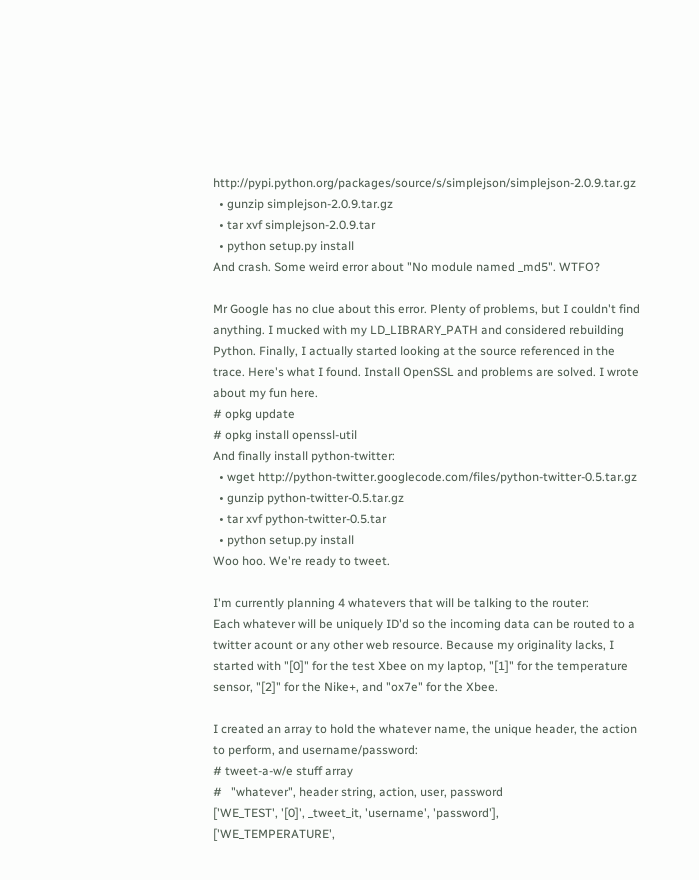http://pypi.python.org/packages/source/s/simplejson/simplejson-2.0.9.tar.gz
  • gunzip simplejson-2.0.9.tar.gz
  • tar xvf simplejson-2.0.9.tar
  • python setup.py install
And crash. Some weird error about "No module named _md5". WTFO?

Mr Google has no clue about this error. Plenty of problems, but I couldn't find anything. I mucked with my LD_LIBRARY_PATH and considered rebuilding Python. Finally, I actually started looking at the source referenced in the trace. Here's what I found. Install OpenSSL and problems are solved. I wrote about my fun here.
# opkg update
# opkg install openssl-util
And finally install python-twitter:
  • wget http://python-twitter.googlecode.com/files/python-twitter-0.5.tar.gz
  • gunzip python-twitter-0.5.tar.gz
  • tar xvf python-twitter-0.5.tar
  • python setup.py install
Woo hoo. We're ready to tweet.

I'm currently planning 4 whatevers that will be talking to the router:
Each whatever will be uniquely ID'd so the incoming data can be routed to a twitter acount or any other web resource. Because my originality lacks, I started with "[0]" for the test Xbee on my laptop, "[1]" for the temperature sensor, "[2]" for the Nike+, and "ox7e" for the Xbee.

I created an array to hold the whatever name, the unique header, the action to perform, and username/password:
# tweet-a-w/e stuff array
#   "whatever", header string, action, user, password
['WE_TEST', '[0]', _tweet_it, 'username', 'password'],
['WE_TEMPERATURE',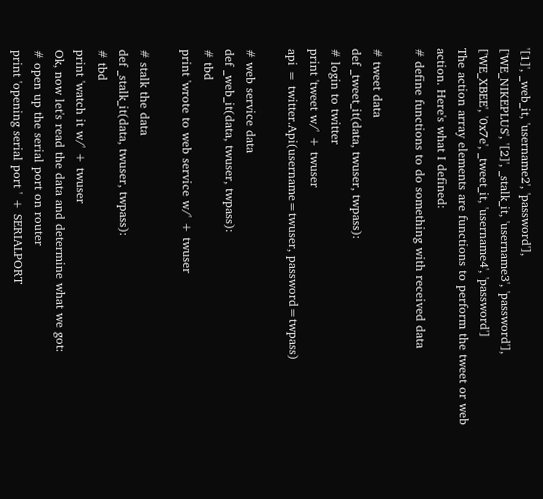'[1]', _web_it, 'username2', 'password'],
['WE_NIKEPLUS', '[2]', _stalk_it, 'username3', 'password'],
['WE_XBEE', '0x7e', _tweet_it, 'username4', 'password']
The action array elements are functions to perform the tweet or web action. Here's what I defined:
# define functions to do something with received data

# tweet data
def _tweet_it(data, twuser, twpass):
# login to twitter
print 'tweet w/' + twuser
api = twitter.Api(username=twuser, password=twpass)

# web service data
def _web_it(data, twuser, twpass):
# tbd
print 'wrote to web service w/' + twuser

# stalk the data
def _stalk_it(data, twuser, twpass):
# tbd
print 'watch it w/' + twuser
Ok, now let's read the data and determine what we got:
# open up the serial port on router
print 'opening serial port ' + SERIALPORT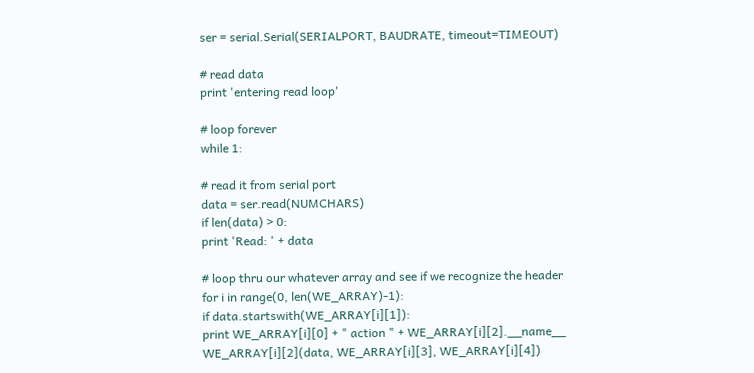ser = serial.Serial(SERIALPORT, BAUDRATE, timeout=TIMEOUT)

# read data
print 'entering read loop'

# loop forever
while 1:

# read it from serial port
data = ser.read(NUMCHARS)
if len(data) > 0:
print 'Read: ' + data

# loop thru our whatever array and see if we recognize the header
for i in range(0, len(WE_ARRAY)-1):
if data.startswith(WE_ARRAY[i][1]):
print WE_ARRAY[i][0] + " action " + WE_ARRAY[i][2].__name__
WE_ARRAY[i][2](data, WE_ARRAY[i][3], WE_ARRAY[i][4])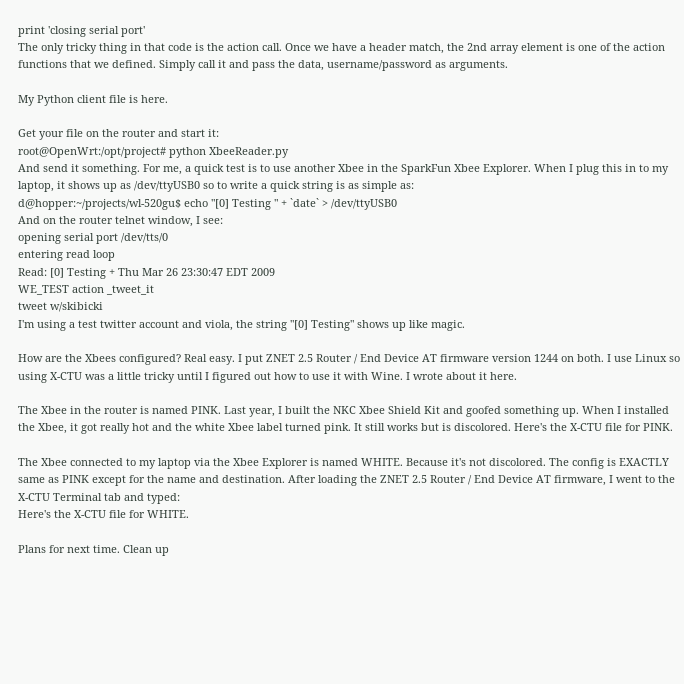print 'closing serial port'
The only tricky thing in that code is the action call. Once we have a header match, the 2nd array element is one of the action functions that we defined. Simply call it and pass the data, username/password as arguments.

My Python client file is here.

Get your file on the router and start it:
root@OpenWrt:/opt/project# python XbeeReader.py
And send it something. For me, a quick test is to use another Xbee in the SparkFun Xbee Explorer. When I plug this in to my laptop, it shows up as /dev/ttyUSB0 so to write a quick string is as simple as:
d@hopper:~/projects/wl-520gu$ echo "[0] Testing " + `date` > /dev/ttyUSB0
And on the router telnet window, I see:
opening serial port /dev/tts/0
entering read loop
Read: [0] Testing + Thu Mar 26 23:30:47 EDT 2009
WE_TEST action _tweet_it
tweet w/skibicki
I'm using a test twitter account and viola, the string "[0] Testing" shows up like magic.

How are the Xbees configured? Real easy. I put ZNET 2.5 Router / End Device AT firmware version 1244 on both. I use Linux so using X-CTU was a little tricky until I figured out how to use it with Wine. I wrote about it here.

The Xbee in the router is named PINK. Last year, I built the NKC Xbee Shield Kit and goofed something up. When I installed the Xbee, it got really hot and the white Xbee label turned pink. It still works but is discolored. Here's the X-CTU file for PINK.

The Xbee connected to my laptop via the Xbee Explorer is named WHITE. Because it's not discolored. The config is EXACTLY same as PINK except for the name and destination. After loading the ZNET 2.5 Router / End Device AT firmware, I went to the X-CTU Terminal tab and typed:
Here's the X-CTU file for WHITE.

Plans for next time. Clean up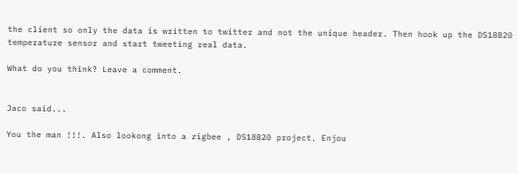the client so only the data is written to twitter and not the unique header. Then hook up the DS18B20 temperature sensor and start tweeting real data.

What do you think? Leave a comment.


Jaco said...

You the man !!!. Also lookong into a zigbee , DS18B20 project. Enjou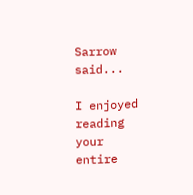Sarrow said...

I enjoyed reading your entire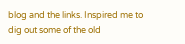blog and the links. Inspired me to dig out some of the old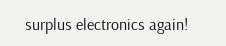surplus electronics again!